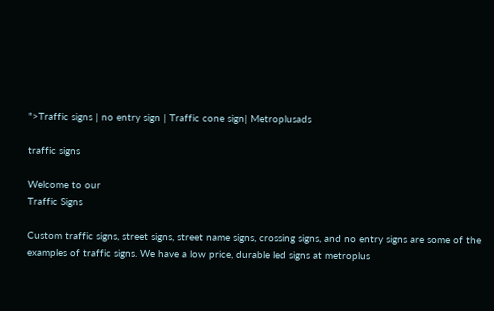">Traffic signs | no entry sign | Traffic cone sign| Metroplusads

traffic signs

Welcome to our
Traffic Signs

Custom traffic signs, street signs, street name signs, crossing signs, and no entry signs are some of the examples of traffic signs. We have a low price, durable led signs at metroplus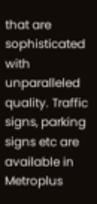that are sophisticated with unparalleled quality. Traffic signs, parking signs etc are available in Metroplus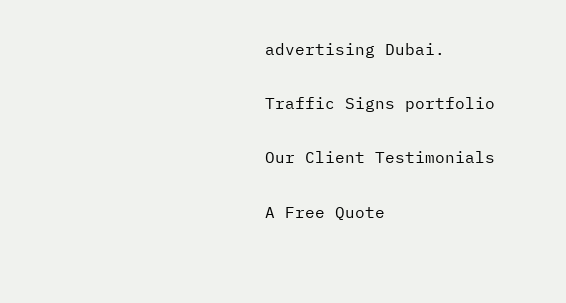advertising Dubai.

Traffic Signs portfolio

Our Client Testimonials

A Free Quote